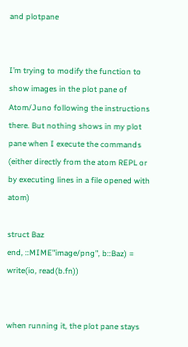and plotpane


I’m trying to modify the function to show images in the plot pane of Atom/Juno following the instructions there. But nothing shows in my plot pane when I execute the commands (either directly from the atom REPL or by executing lines in a file opened with atom)

struct Baz
end, ::MIME"image/png", b::Baz) = write(io, read(b.fn))


when running it, the plot pane stays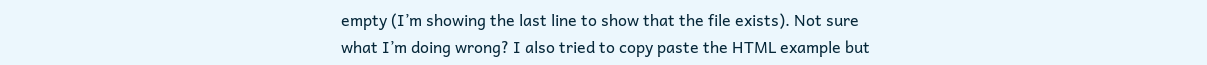empty (I’m showing the last line to show that the file exists). Not sure what I’m doing wrong? I also tried to copy paste the HTML example but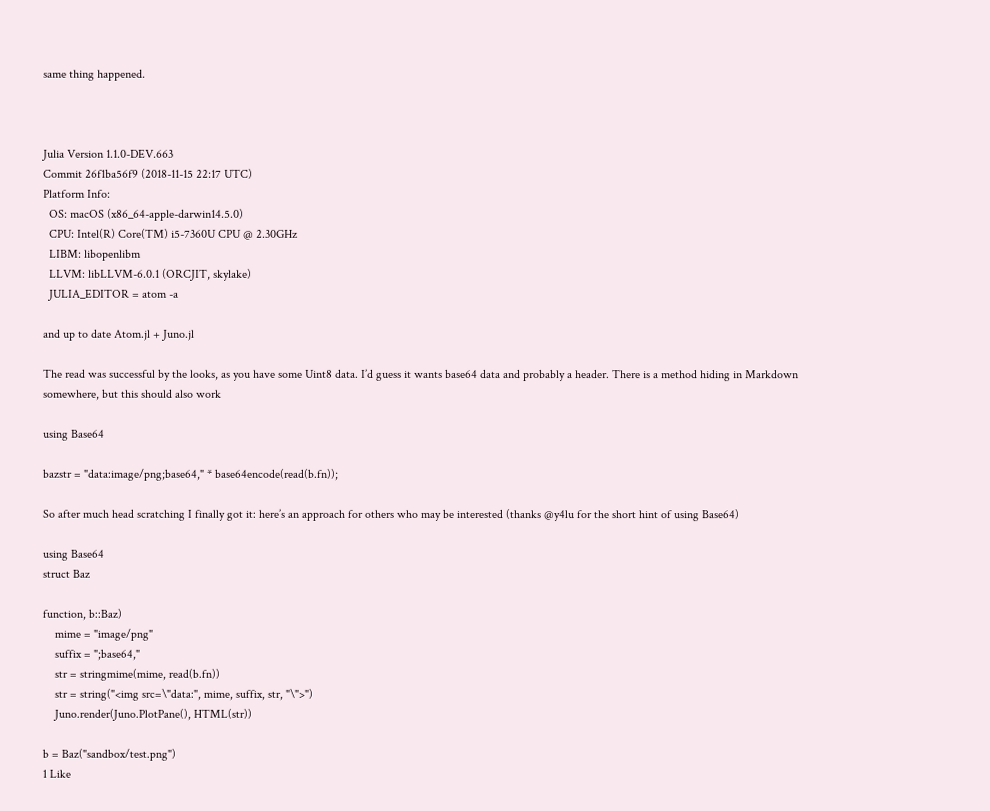same thing happened.



Julia Version 1.1.0-DEV.663
Commit 26f1ba56f9 (2018-11-15 22:17 UTC)
Platform Info:
  OS: macOS (x86_64-apple-darwin14.5.0)
  CPU: Intel(R) Core(TM) i5-7360U CPU @ 2.30GHz
  LIBM: libopenlibm
  LLVM: libLLVM-6.0.1 (ORCJIT, skylake)
  JULIA_EDITOR = atom -a

and up to date Atom.jl + Juno.jl

The read was successful by the looks, as you have some Uint8 data. I’d guess it wants base64 data and probably a header. There is a method hiding in Markdown somewhere, but this should also work

using Base64

bazstr = "data:image/png;base64," * base64encode(read(b.fn));

So after much head scratching I finally got it: here’s an approach for others who may be interested (thanks @y4lu for the short hint of using Base64)

using Base64
struct Baz

function, b::Baz)
    mime = "image/png"
    suffix = ";base64,"
    str = stringmime(mime, read(b.fn))
    str = string("<img src=\"data:", mime, suffix, str, "\">")
    Juno.render(Juno.PlotPane(), HTML(str))

b = Baz("sandbox/test.png")
1 Like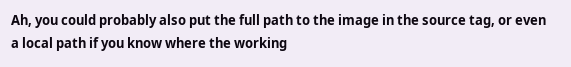Ah, you could probably also put the full path to the image in the source tag, or even a local path if you know where the working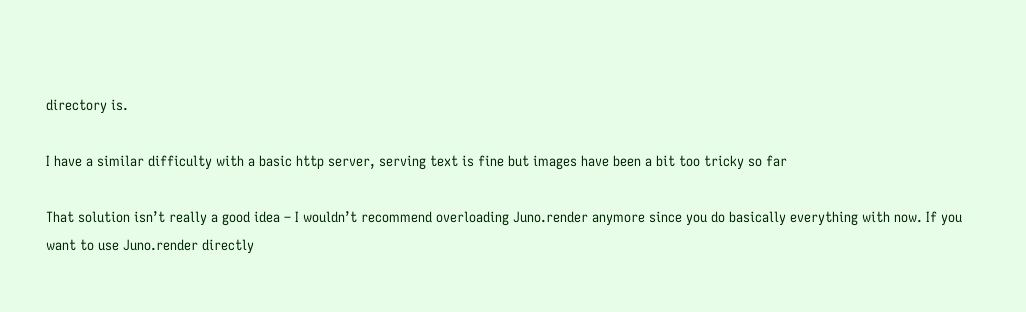directory is.

I have a similar difficulty with a basic http server, serving text is fine but images have been a bit too tricky so far

That solution isn’t really a good idea – I wouldn’t recommend overloading Juno.render anymore since you do basically everything with now. If you want to use Juno.render directly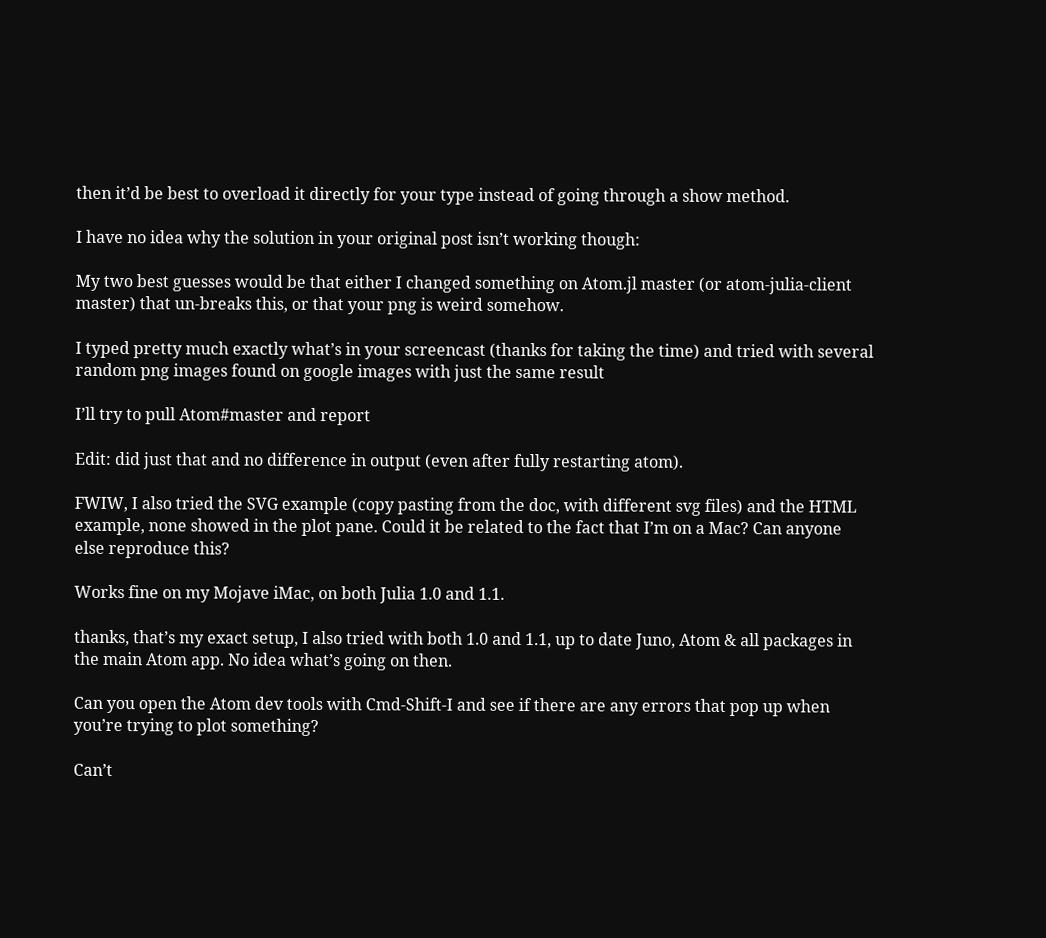then it’d be best to overload it directly for your type instead of going through a show method.

I have no idea why the solution in your original post isn’t working though:

My two best guesses would be that either I changed something on Atom.jl master (or atom-julia-client master) that un-breaks this, or that your png is weird somehow.

I typed pretty much exactly what’s in your screencast (thanks for taking the time) and tried with several random png images found on google images with just the same result

I’ll try to pull Atom#master and report

Edit: did just that and no difference in output (even after fully restarting atom).

FWIW, I also tried the SVG example (copy pasting from the doc, with different svg files) and the HTML example, none showed in the plot pane. Could it be related to the fact that I’m on a Mac? Can anyone else reproduce this?

Works fine on my Mojave iMac, on both Julia 1.0 and 1.1.

thanks, that’s my exact setup, I also tried with both 1.0 and 1.1, up to date Juno, Atom & all packages in the main Atom app. No idea what’s going on then.

Can you open the Atom dev tools with Cmd-Shift-I and see if there are any errors that pop up when you’re trying to plot something?

Can’t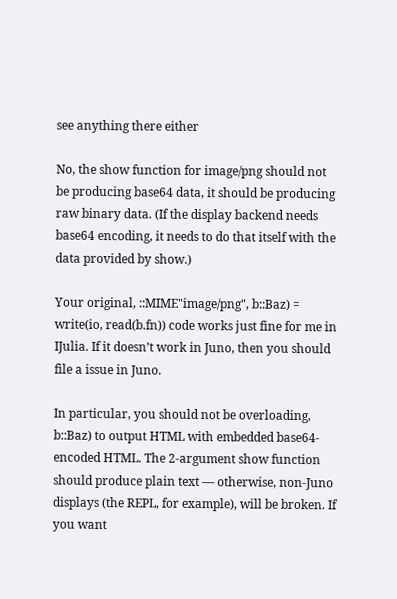see anything there either

No, the show function for image/png should not be producing base64 data, it should be producing raw binary data. (If the display backend needs base64 encoding, it needs to do that itself with the data provided by show.)

Your original, ::MIME"image/png", b::Baz) = write(io, read(b.fn)) code works just fine for me in IJulia. If it doesn’t work in Juno, then you should file a issue in Juno.

In particular, you should not be overloading, b::Baz) to output HTML with embedded base64-encoded HTML. The 2-argument show function should produce plain text — otherwise, non-Juno displays (the REPL, for example), will be broken. If you want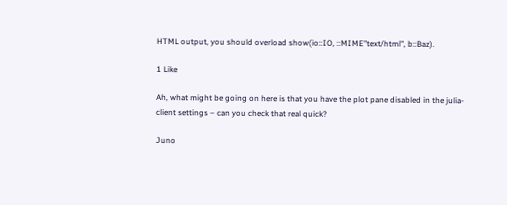HTML output, you should overload show(io::IO, ::MIME"text/html", b::Baz).

1 Like

Ah, what might be going on here is that you have the plot pane disabled in the julia-client settings – can you check that real quick?

Juno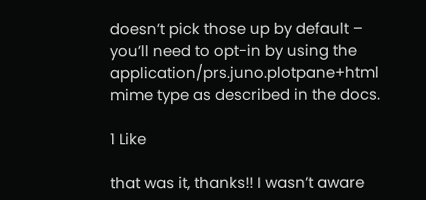doesn’t pick those up by default – you’ll need to opt-in by using the application/prs.juno.plotpane+html mime type as described in the docs.

1 Like

that was it, thanks!! I wasn’t aware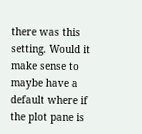there was this setting. Would it make sense to maybe have a default where if the plot pane is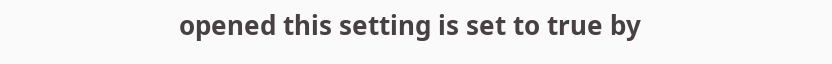opened this setting is set to true by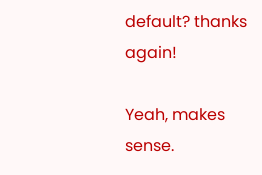default? thanks again!

Yeah, makes sense.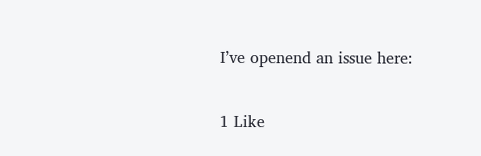I’ve openend an issue here:

1 Like